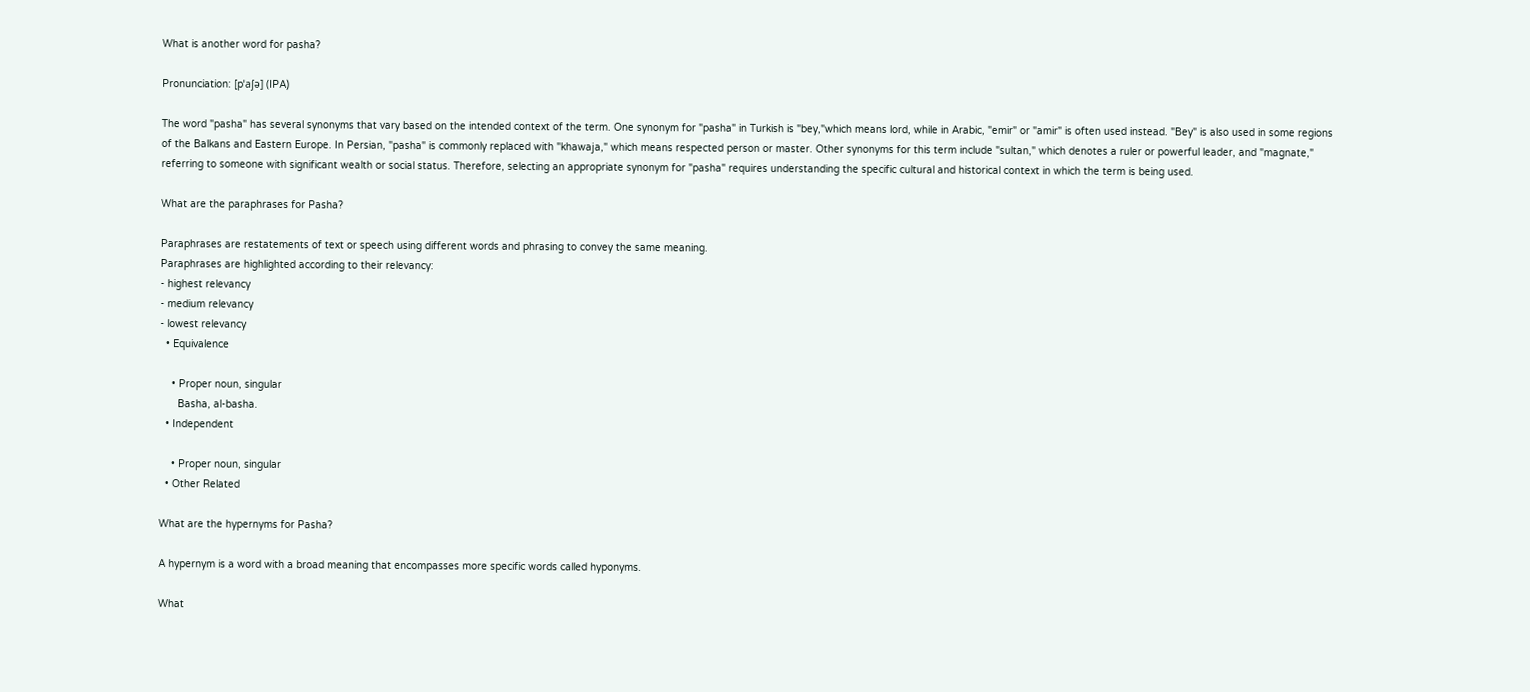What is another word for pasha?

Pronunciation: [pˈaʃə] (IPA)

The word "pasha" has several synonyms that vary based on the intended context of the term. One synonym for "pasha" in Turkish is "bey,"which means lord, while in Arabic, "emir" or "amir" is often used instead. "Bey" is also used in some regions of the Balkans and Eastern Europe. In Persian, "pasha" is commonly replaced with "khawaja," which means respected person or master. Other synonyms for this term include "sultan," which denotes a ruler or powerful leader, and "magnate," referring to someone with significant wealth or social status. Therefore, selecting an appropriate synonym for "pasha" requires understanding the specific cultural and historical context in which the term is being used.

What are the paraphrases for Pasha?

Paraphrases are restatements of text or speech using different words and phrasing to convey the same meaning.
Paraphrases are highlighted according to their relevancy:
- highest relevancy
- medium relevancy
- lowest relevancy
  • Equivalence

    • Proper noun, singular
      Basha, al-basha.
  • Independent

    • Proper noun, singular
  • Other Related

What are the hypernyms for Pasha?

A hypernym is a word with a broad meaning that encompasses more specific words called hyponyms.

What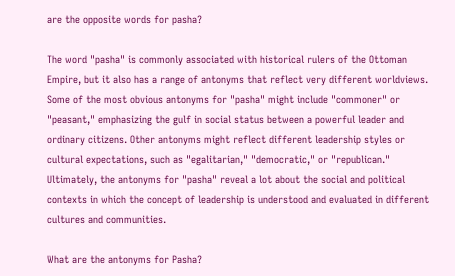are the opposite words for pasha?

The word "pasha" is commonly associated with historical rulers of the Ottoman Empire, but it also has a range of antonyms that reflect very different worldviews. Some of the most obvious antonyms for "pasha" might include "commoner" or "peasant," emphasizing the gulf in social status between a powerful leader and ordinary citizens. Other antonyms might reflect different leadership styles or cultural expectations, such as "egalitarian," "democratic," or "republican." Ultimately, the antonyms for "pasha" reveal a lot about the social and political contexts in which the concept of leadership is understood and evaluated in different cultures and communities.

What are the antonyms for Pasha?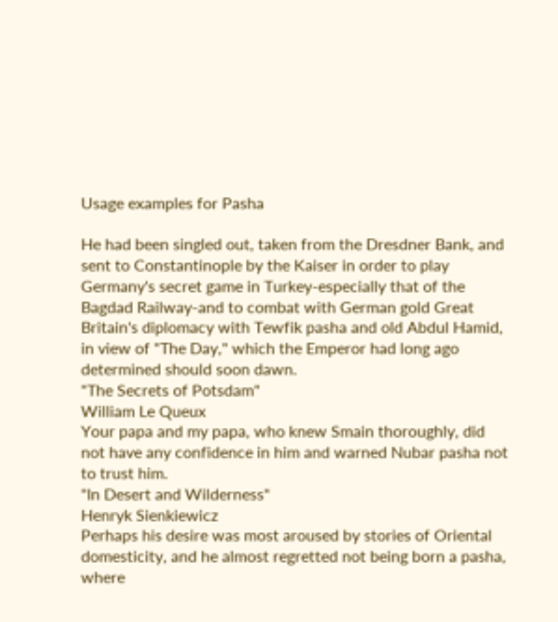Usage examples for Pasha

He had been singled out, taken from the Dresdner Bank, and sent to Constantinople by the Kaiser in order to play Germany's secret game in Turkey-especially that of the Bagdad Railway-and to combat with German gold Great Britain's diplomacy with Tewfik pasha and old Abdul Hamid, in view of "The Day," which the Emperor had long ago determined should soon dawn.
"The Secrets of Potsdam"
William Le Queux
Your papa and my papa, who knew Smain thoroughly, did not have any confidence in him and warned Nubar pasha not to trust him.
"In Desert and Wilderness"
Henryk Sienkiewicz
Perhaps his desire was most aroused by stories of Oriental domesticity, and he almost regretted not being born a pasha, where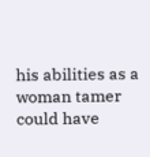his abilities as a woman tamer could have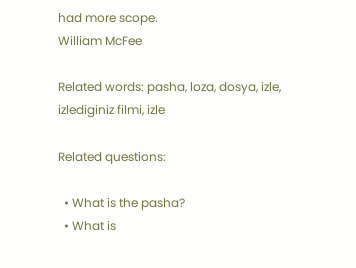had more scope.
William McFee

Related words: pasha, loza, dosya, izle, izlediginiz filmi, izle

Related questions:

  • What is the pasha?
  • What is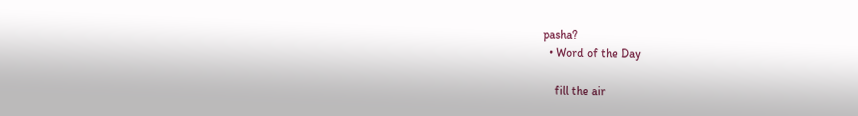pasha?
  • Word of the Day

    fill the air